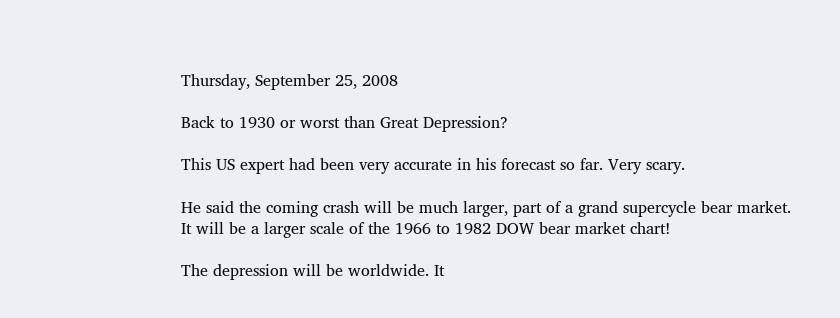Thursday, September 25, 2008

Back to 1930 or worst than Great Depression?

This US expert had been very accurate in his forecast so far. Very scary.

He said the coming crash will be much larger, part of a grand supercycle bear market. It will be a larger scale of the 1966 to 1982 DOW bear market chart!

The depression will be worldwide. It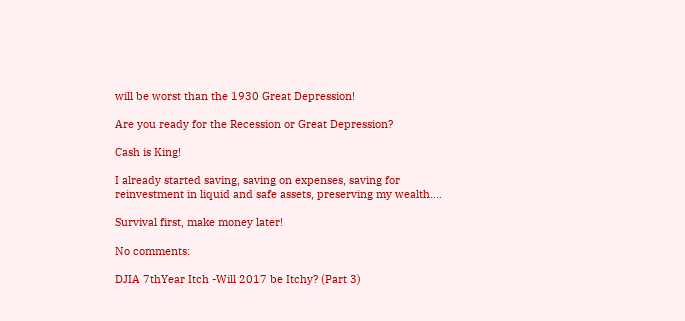will be worst than the 1930 Great Depression!

Are you ready for the Recession or Great Depression?

Cash is King!

I already started saving, saving on expenses, saving for reinvestment in liquid and safe assets, preserving my wealth....

Survival first, make money later!

No comments:

DJIA 7thYear Itch -Will 2017 be Itchy? (Part 3)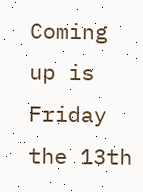Coming up is Friday the 13th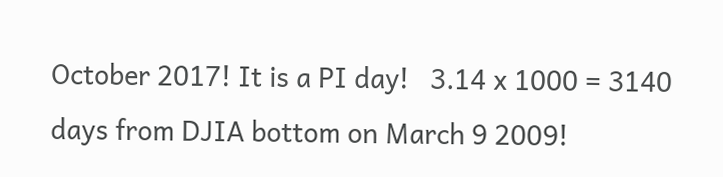October 2017! It is a PI day!   3.14 x 1000 = 3140 days from DJIA bottom on March 9 2009!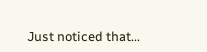Just noticed that...